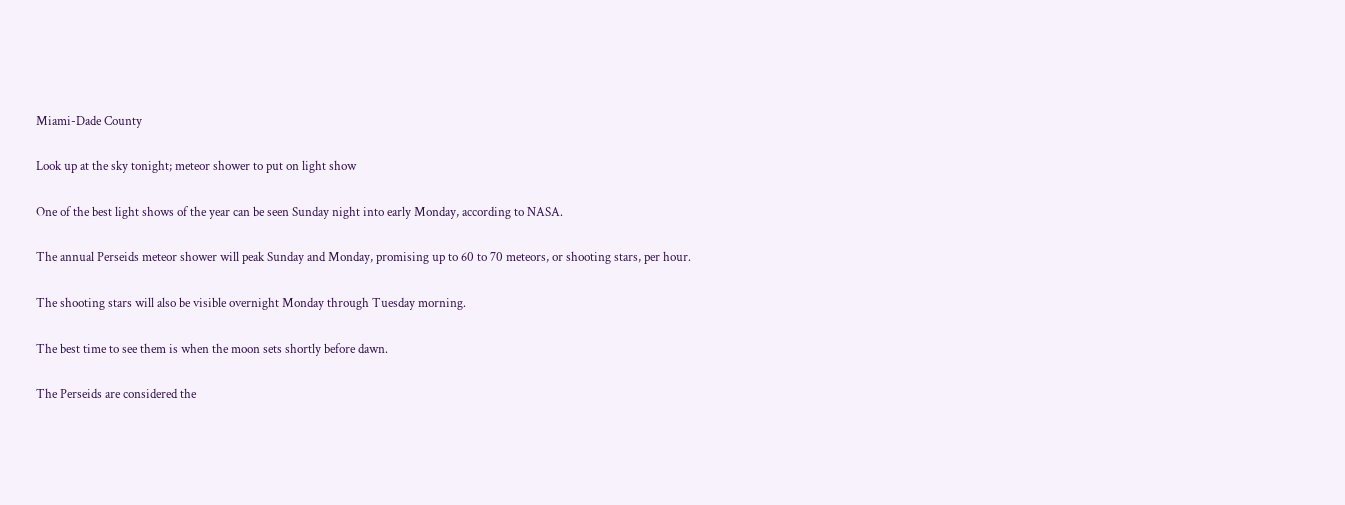Miami-Dade County

Look up at the sky tonight; meteor shower to put on light show

One of the best light shows of the year can be seen Sunday night into early Monday, according to NASA.

The annual Perseids meteor shower will peak Sunday and Monday, promising up to 60 to 70 meteors, or shooting stars, per hour.

The shooting stars will also be visible overnight Monday through Tuesday morning.

The best time to see them is when the moon sets shortly before dawn.

The Perseids are considered the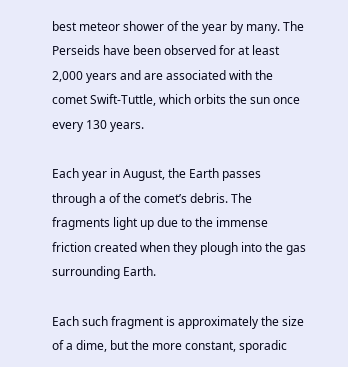best meteor shower of the year by many. The Perseids have been observed for at least 2,000 years and are associated with the comet Swift-Tuttle, which orbits the sun once every 130 years.

Each year in August, the Earth passes through a of the comet’s debris. The fragments light up due to the immense friction created when they plough into the gas surrounding Earth.

Each such fragment is approximately the size of a dime, but the more constant, sporadic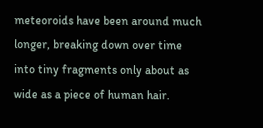meteoroids have been around much longer, breaking down over time into tiny fragments only about as wide as a piece of human hair.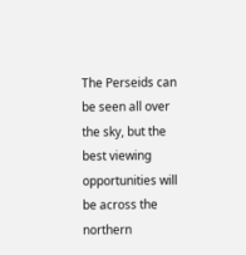The Perseids can be seen all over the sky, but the best viewing opportunities will be across the northern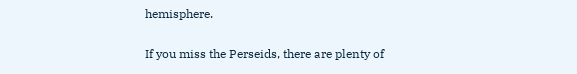hemisphere.

If you miss the Perseids, there are plenty of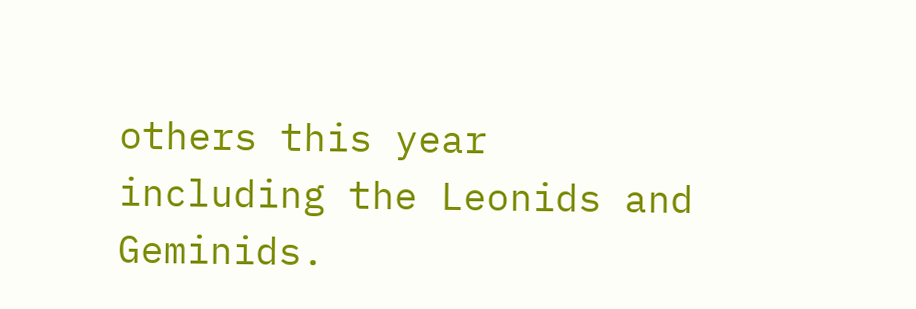others this year including the Leonids and Geminids.